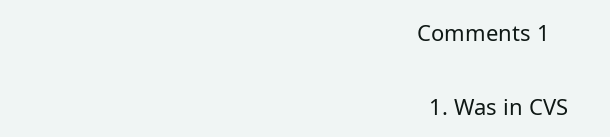Comments 1

  1. Was in CVS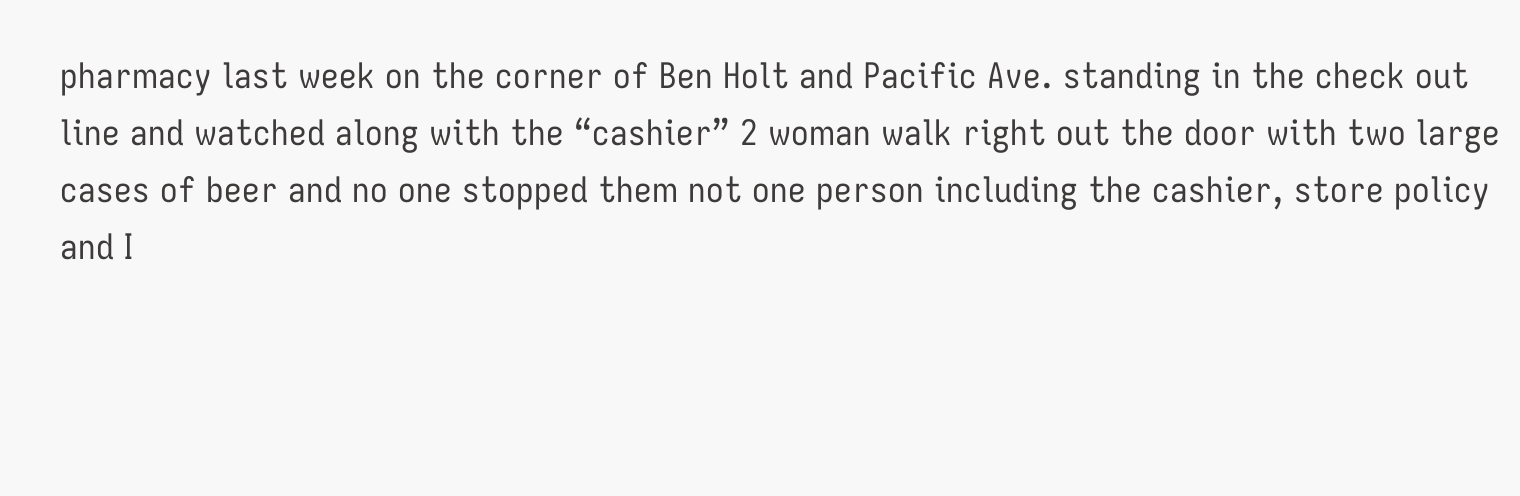pharmacy last week on the corner of Ben Holt and Pacific Ave. standing in the check out line and watched along with the “cashier” 2 woman walk right out the door with two large cases of beer and no one stopped them not one person including the cashier, store policy and I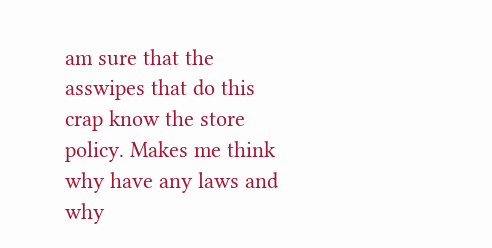am sure that the asswipes that do this crap know the store policy. Makes me think why have any laws and why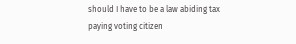should I have to be a law abiding tax paying voting citizen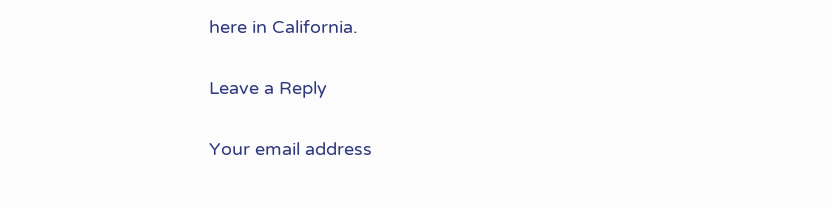here in California.

Leave a Reply

Your email address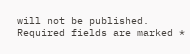will not be published. Required fields are marked *